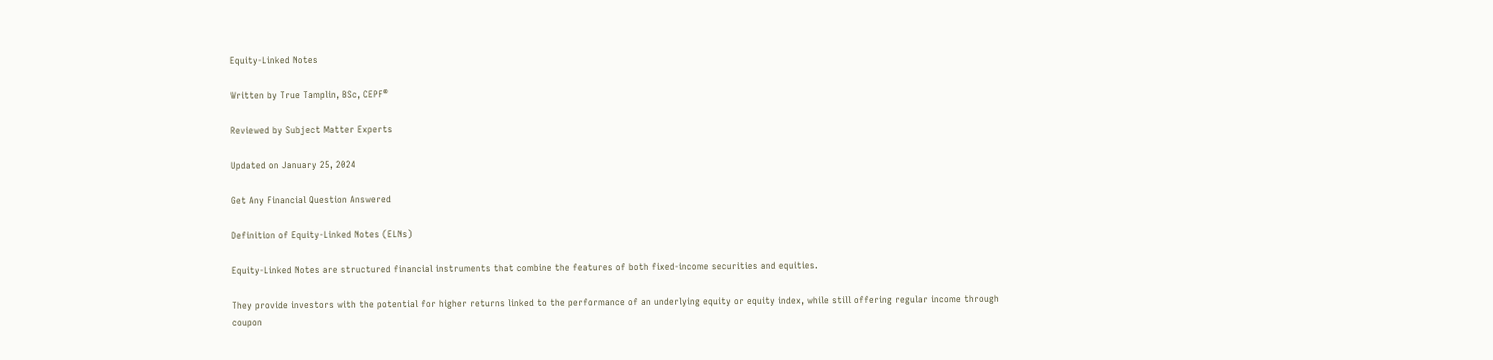Equity-Linked Notes

Written by True Tamplin, BSc, CEPF®

Reviewed by Subject Matter Experts

Updated on January 25, 2024

Get Any Financial Question Answered

Definition of Equity-Linked Notes (ELNs)

Equity-Linked Notes are structured financial instruments that combine the features of both fixed-income securities and equities.

They provide investors with the potential for higher returns linked to the performance of an underlying equity or equity index, while still offering regular income through coupon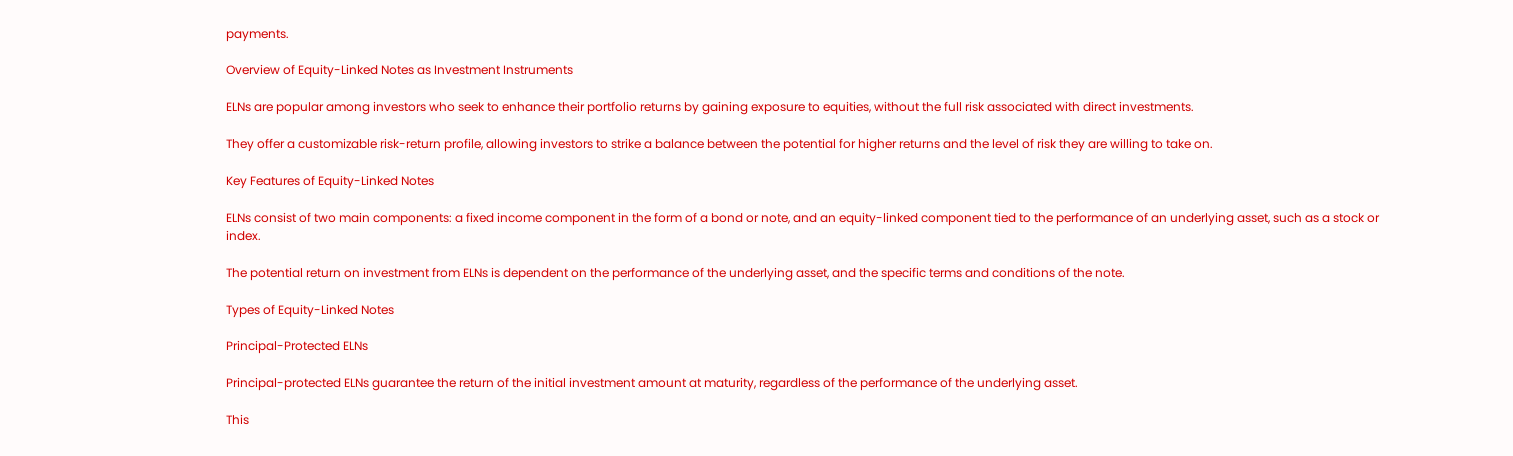payments.

Overview of Equity-Linked Notes as Investment Instruments

ELNs are popular among investors who seek to enhance their portfolio returns by gaining exposure to equities, without the full risk associated with direct investments.

They offer a customizable risk-return profile, allowing investors to strike a balance between the potential for higher returns and the level of risk they are willing to take on.

Key Features of Equity-Linked Notes

ELNs consist of two main components: a fixed income component in the form of a bond or note, and an equity-linked component tied to the performance of an underlying asset, such as a stock or index.

The potential return on investment from ELNs is dependent on the performance of the underlying asset, and the specific terms and conditions of the note.

Types of Equity-Linked Notes

Principal-Protected ELNs

Principal-protected ELNs guarantee the return of the initial investment amount at maturity, regardless of the performance of the underlying asset.

This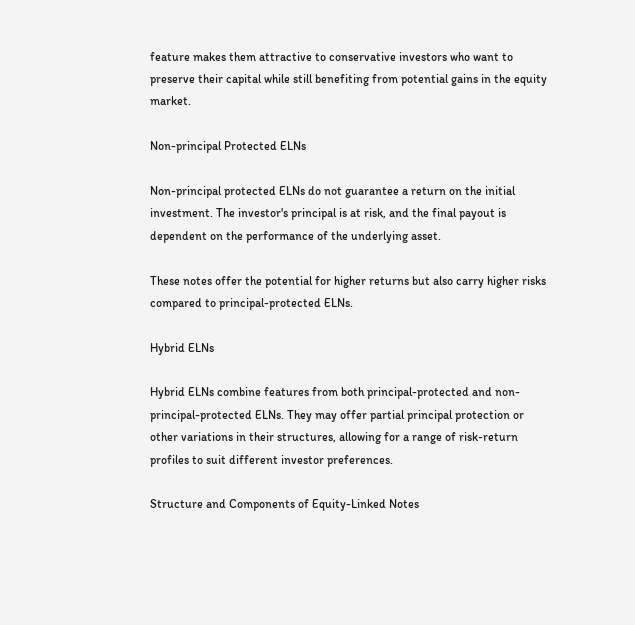feature makes them attractive to conservative investors who want to preserve their capital while still benefiting from potential gains in the equity market.

Non-principal Protected ELNs

Non-principal protected ELNs do not guarantee a return on the initial investment. The investor's principal is at risk, and the final payout is dependent on the performance of the underlying asset.

These notes offer the potential for higher returns but also carry higher risks compared to principal-protected ELNs.

Hybrid ELNs

Hybrid ELNs combine features from both principal-protected and non-principal-protected ELNs. They may offer partial principal protection or other variations in their structures, allowing for a range of risk-return profiles to suit different investor preferences.

Structure and Components of Equity-Linked Notes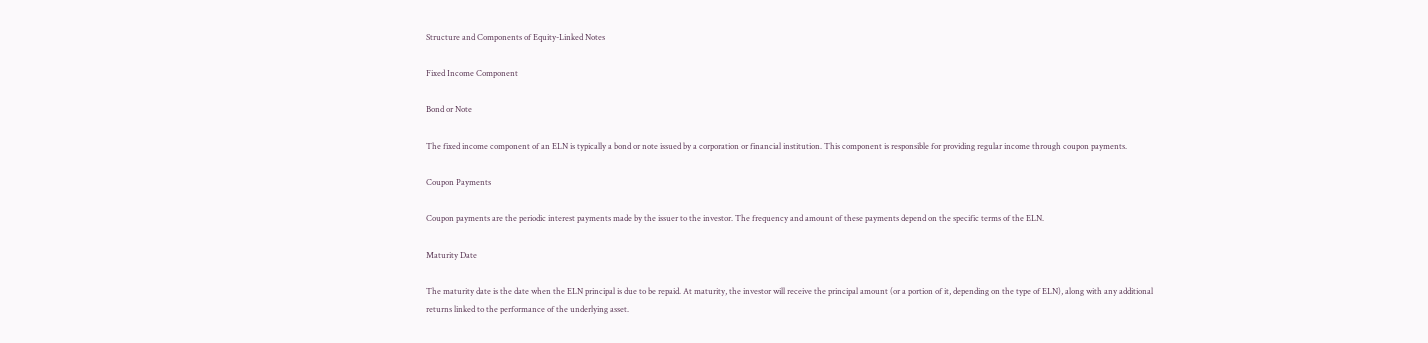Structure and Components of Equity-Linked Notes

Fixed Income Component

Bond or Note

The fixed income component of an ELN is typically a bond or note issued by a corporation or financial institution. This component is responsible for providing regular income through coupon payments.

Coupon Payments

Coupon payments are the periodic interest payments made by the issuer to the investor. The frequency and amount of these payments depend on the specific terms of the ELN.

Maturity Date

The maturity date is the date when the ELN principal is due to be repaid. At maturity, the investor will receive the principal amount (or a portion of it, depending on the type of ELN), along with any additional returns linked to the performance of the underlying asset.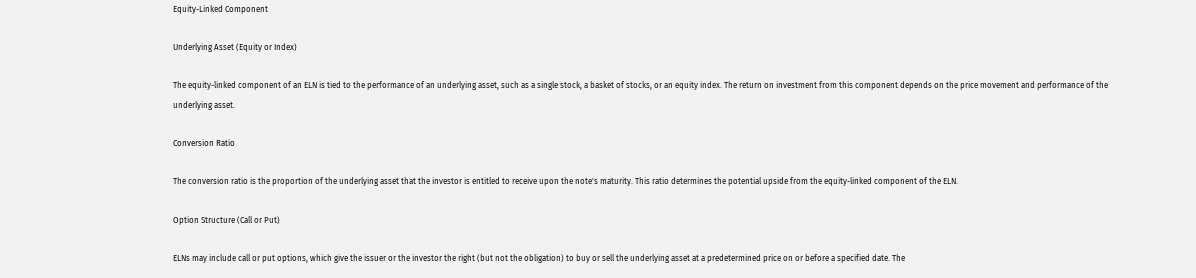Equity-Linked Component

Underlying Asset (Equity or Index)

The equity-linked component of an ELN is tied to the performance of an underlying asset, such as a single stock, a basket of stocks, or an equity index. The return on investment from this component depends on the price movement and performance of the underlying asset.

Conversion Ratio

The conversion ratio is the proportion of the underlying asset that the investor is entitled to receive upon the note's maturity. This ratio determines the potential upside from the equity-linked component of the ELN.

Option Structure (Call or Put)

ELNs may include call or put options, which give the issuer or the investor the right (but not the obligation) to buy or sell the underlying asset at a predetermined price on or before a specified date. The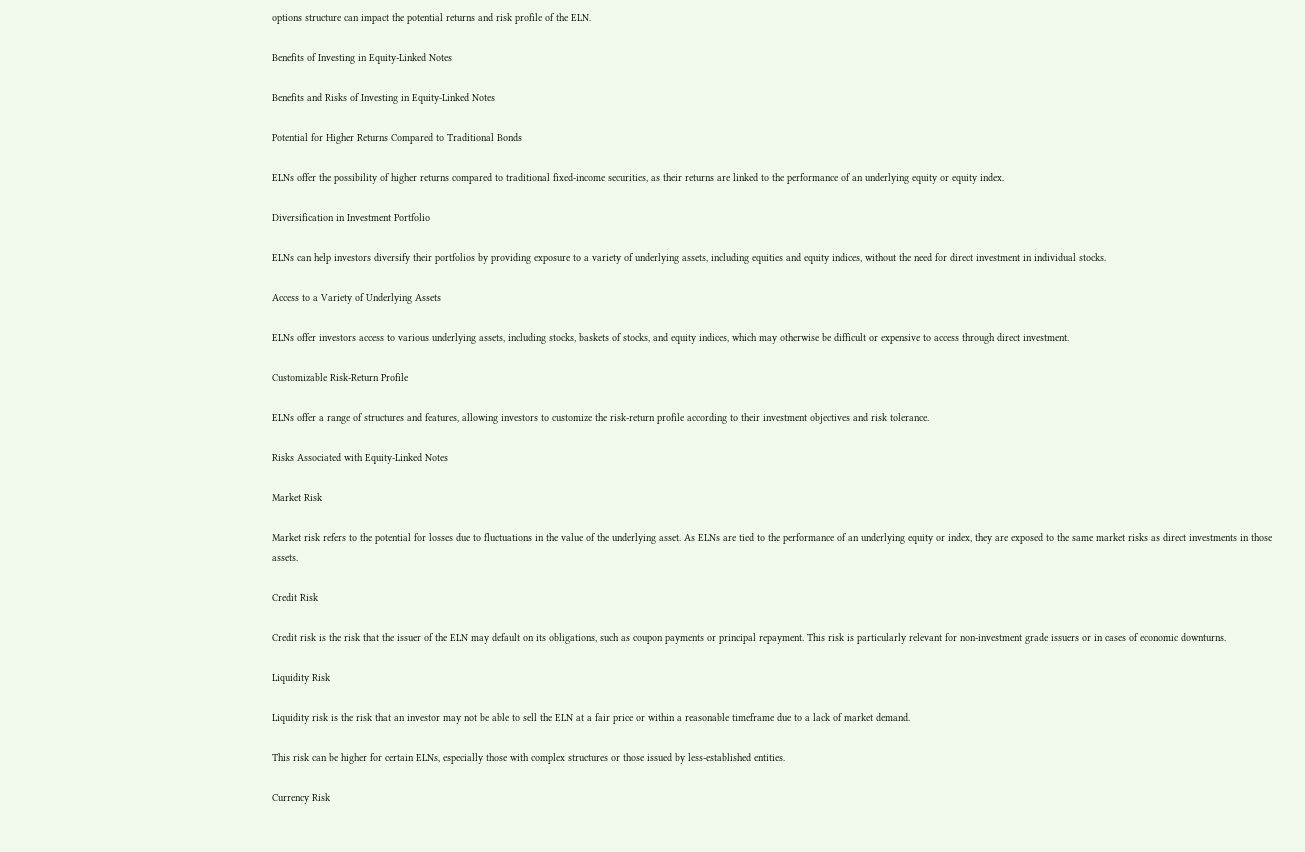options structure can impact the potential returns and risk profile of the ELN.

Benefits of Investing in Equity-Linked Notes

Benefits and Risks of Investing in Equity-Linked Notes

Potential for Higher Returns Compared to Traditional Bonds

ELNs offer the possibility of higher returns compared to traditional fixed-income securities, as their returns are linked to the performance of an underlying equity or equity index.

Diversification in Investment Portfolio

ELNs can help investors diversify their portfolios by providing exposure to a variety of underlying assets, including equities and equity indices, without the need for direct investment in individual stocks.

Access to a Variety of Underlying Assets

ELNs offer investors access to various underlying assets, including stocks, baskets of stocks, and equity indices, which may otherwise be difficult or expensive to access through direct investment.

Customizable Risk-Return Profile

ELNs offer a range of structures and features, allowing investors to customize the risk-return profile according to their investment objectives and risk tolerance.

Risks Associated with Equity-Linked Notes

Market Risk

Market risk refers to the potential for losses due to fluctuations in the value of the underlying asset. As ELNs are tied to the performance of an underlying equity or index, they are exposed to the same market risks as direct investments in those assets.

Credit Risk

Credit risk is the risk that the issuer of the ELN may default on its obligations, such as coupon payments or principal repayment. This risk is particularly relevant for non-investment grade issuers or in cases of economic downturns.

Liquidity Risk

Liquidity risk is the risk that an investor may not be able to sell the ELN at a fair price or within a reasonable timeframe due to a lack of market demand.

This risk can be higher for certain ELNs, especially those with complex structures or those issued by less-established entities.

Currency Risk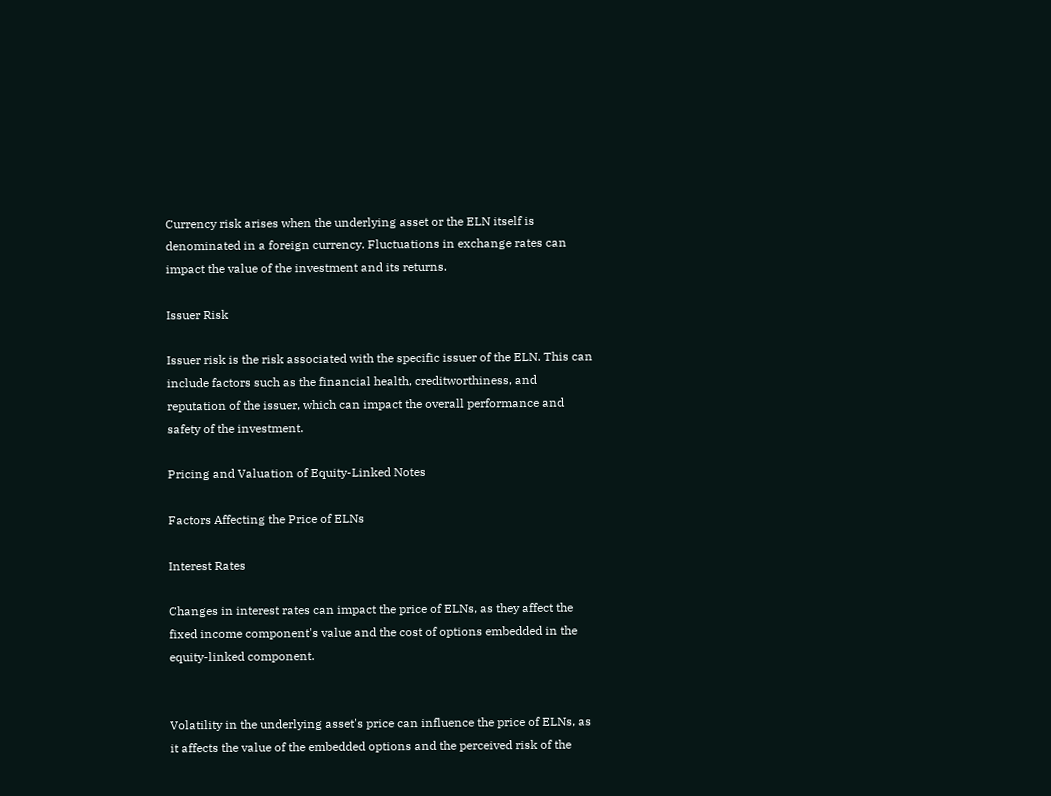Currency risk arises when the underlying asset or the ELN itself is denominated in a foreign currency. Fluctuations in exchange rates can impact the value of the investment and its returns.

Issuer Risk

Issuer risk is the risk associated with the specific issuer of the ELN. This can include factors such as the financial health, creditworthiness, and reputation of the issuer, which can impact the overall performance and safety of the investment.

Pricing and Valuation of Equity-Linked Notes

Factors Affecting the Price of ELNs

Interest Rates

Changes in interest rates can impact the price of ELNs, as they affect the fixed income component's value and the cost of options embedded in the equity-linked component.


Volatility in the underlying asset's price can influence the price of ELNs, as it affects the value of the embedded options and the perceived risk of the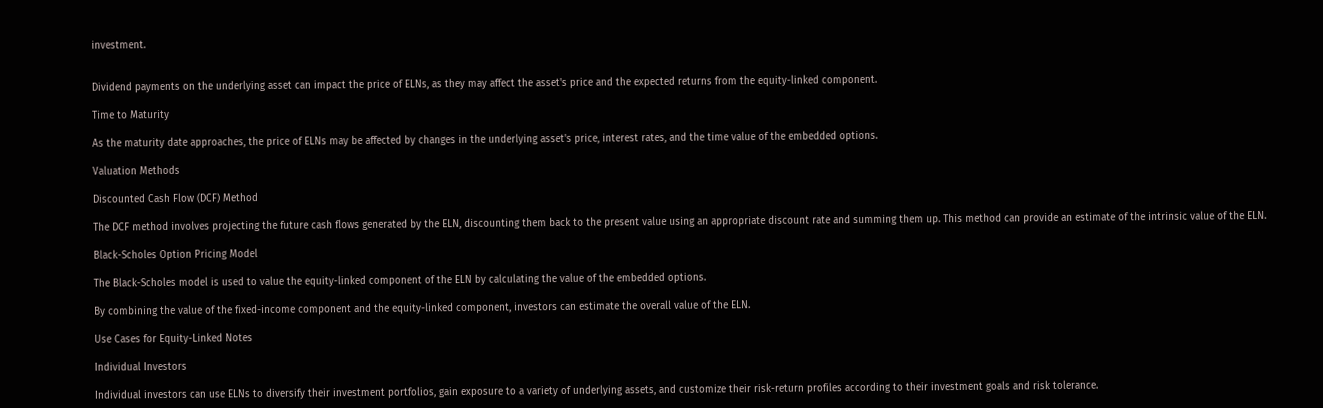investment.


Dividend payments on the underlying asset can impact the price of ELNs, as they may affect the asset's price and the expected returns from the equity-linked component.

Time to Maturity

As the maturity date approaches, the price of ELNs may be affected by changes in the underlying asset's price, interest rates, and the time value of the embedded options.

Valuation Methods

Discounted Cash Flow (DCF) Method

The DCF method involves projecting the future cash flows generated by the ELN, discounting them back to the present value using an appropriate discount rate and summing them up. This method can provide an estimate of the intrinsic value of the ELN.

Black-Scholes Option Pricing Model

The Black-Scholes model is used to value the equity-linked component of the ELN by calculating the value of the embedded options.

By combining the value of the fixed-income component and the equity-linked component, investors can estimate the overall value of the ELN.

Use Cases for Equity-Linked Notes

Individual Investors

Individual investors can use ELNs to diversify their investment portfolios, gain exposure to a variety of underlying assets, and customize their risk-return profiles according to their investment goals and risk tolerance.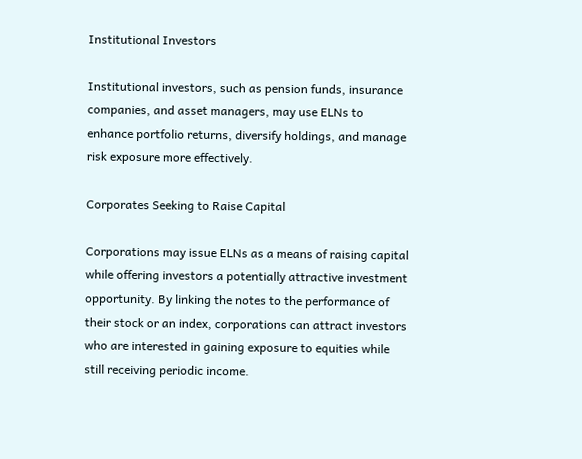Institutional Investors

Institutional investors, such as pension funds, insurance companies, and asset managers, may use ELNs to enhance portfolio returns, diversify holdings, and manage risk exposure more effectively.

Corporates Seeking to Raise Capital

Corporations may issue ELNs as a means of raising capital while offering investors a potentially attractive investment opportunity. By linking the notes to the performance of their stock or an index, corporations can attract investors who are interested in gaining exposure to equities while still receiving periodic income.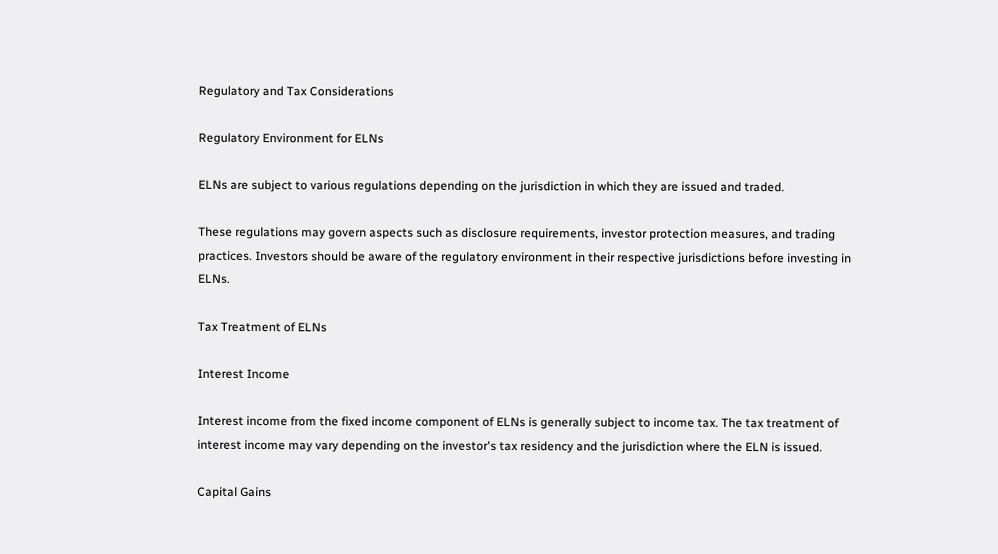Regulatory and Tax Considerations

Regulatory Environment for ELNs

ELNs are subject to various regulations depending on the jurisdiction in which they are issued and traded.

These regulations may govern aspects such as disclosure requirements, investor protection measures, and trading practices. Investors should be aware of the regulatory environment in their respective jurisdictions before investing in ELNs.

Tax Treatment of ELNs

Interest Income

Interest income from the fixed income component of ELNs is generally subject to income tax. The tax treatment of interest income may vary depending on the investor's tax residency and the jurisdiction where the ELN is issued.

Capital Gains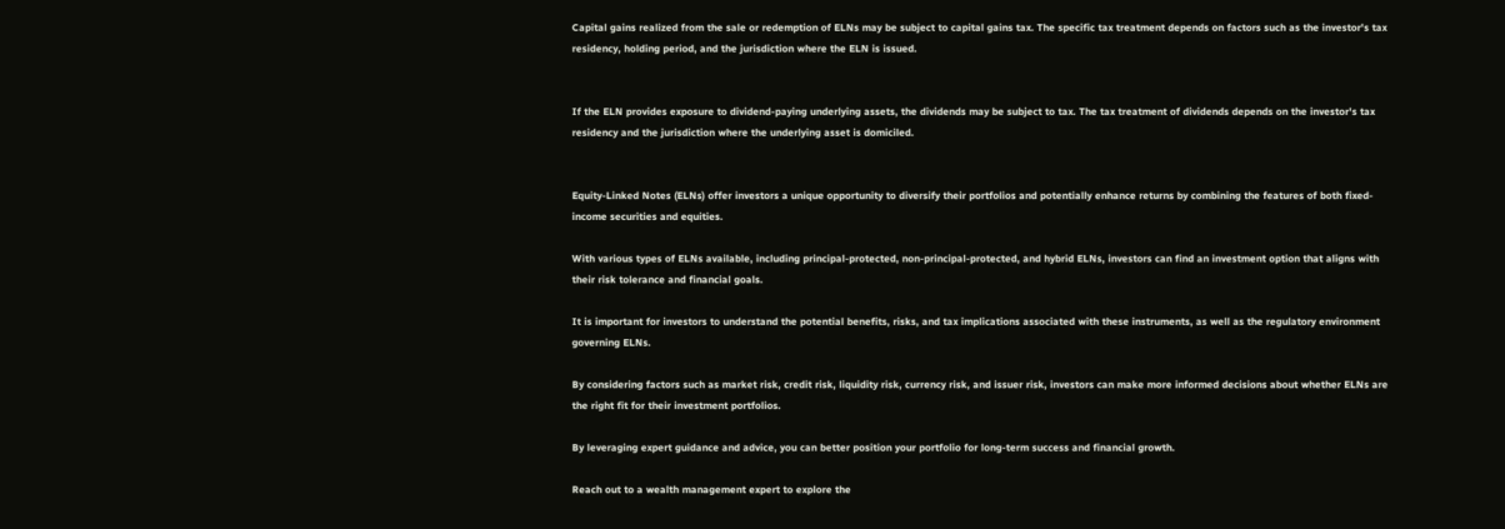Capital gains realized from the sale or redemption of ELNs may be subject to capital gains tax. The specific tax treatment depends on factors such as the investor's tax residency, holding period, and the jurisdiction where the ELN is issued.


If the ELN provides exposure to dividend-paying underlying assets, the dividends may be subject to tax. The tax treatment of dividends depends on the investor's tax residency and the jurisdiction where the underlying asset is domiciled.


Equity-Linked Notes (ELNs) offer investors a unique opportunity to diversify their portfolios and potentially enhance returns by combining the features of both fixed-income securities and equities.

With various types of ELNs available, including principal-protected, non-principal-protected, and hybrid ELNs, investors can find an investment option that aligns with their risk tolerance and financial goals.

It is important for investors to understand the potential benefits, risks, and tax implications associated with these instruments, as well as the regulatory environment governing ELNs.

By considering factors such as market risk, credit risk, liquidity risk, currency risk, and issuer risk, investors can make more informed decisions about whether ELNs are the right fit for their investment portfolios.

By leveraging expert guidance and advice, you can better position your portfolio for long-term success and financial growth.

Reach out to a wealth management expert to explore the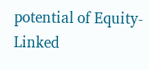potential of Equity-Linked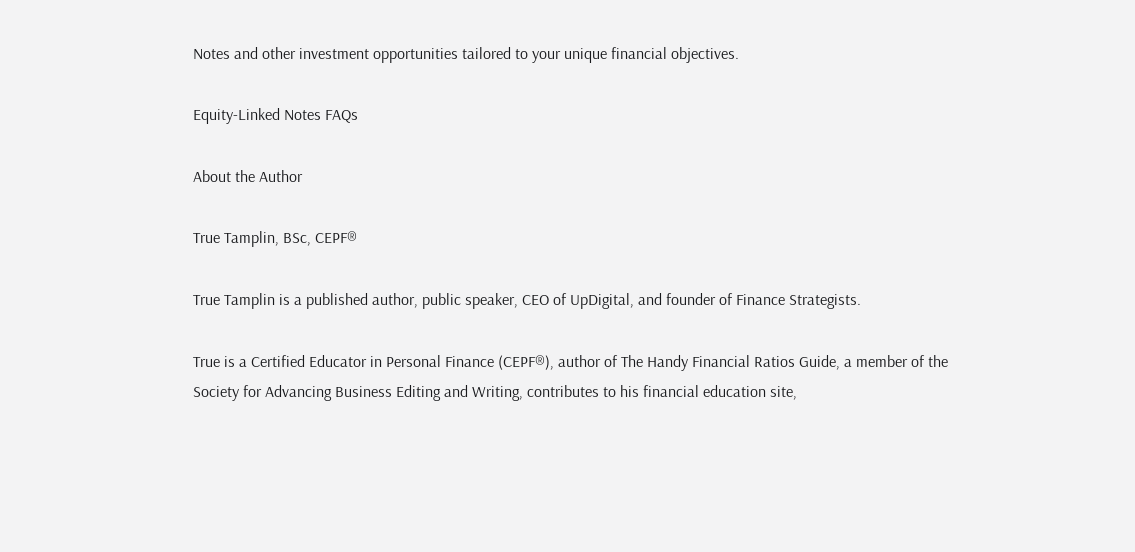Notes and other investment opportunities tailored to your unique financial objectives.

Equity-Linked Notes FAQs

About the Author

True Tamplin, BSc, CEPF®

True Tamplin is a published author, public speaker, CEO of UpDigital, and founder of Finance Strategists.

True is a Certified Educator in Personal Finance (CEPF®), author of The Handy Financial Ratios Guide, a member of the Society for Advancing Business Editing and Writing, contributes to his financial education site,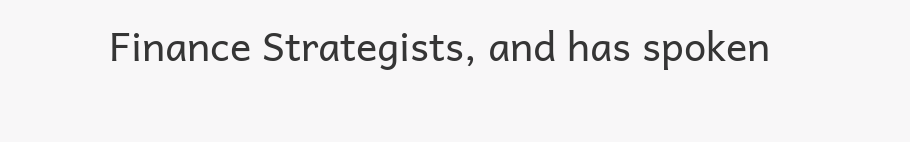Finance Strategists, and has spoken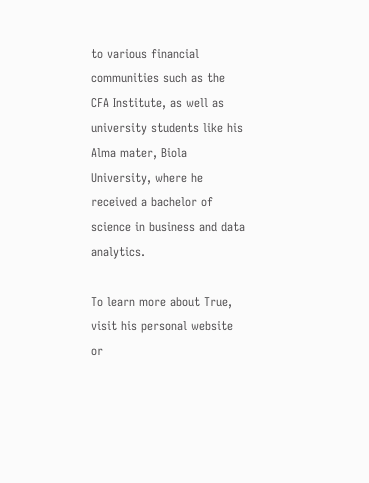to various financial communities such as the CFA Institute, as well as university students like his Alma mater, Biola University, where he received a bachelor of science in business and data analytics.

To learn more about True, visit his personal website or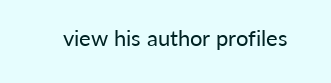view his author profiles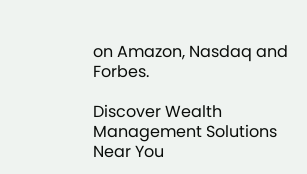on Amazon, Nasdaq and Forbes.

Discover Wealth Management Solutions Near You